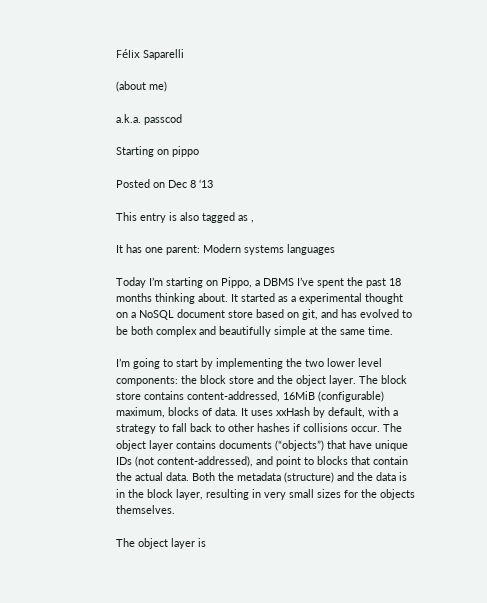Félix Saparelli

(about me)

a.k.a. passcod

Starting on pippo

Posted on Dec 8 ‘13

This entry is also tagged as ,

It has one parent: Modern systems languages

Today I’m starting on Pippo, a DBMS I’ve spent the past 18 months thinking about. It started as a experimental thought on a NoSQL document store based on git, and has evolved to be both complex and beautifully simple at the same time.

I’m going to start by implementing the two lower level components: the block store and the object layer. The block store contains content-addressed, 16MiB (configurable) maximum, blocks of data. It uses xxHash by default, with a strategy to fall back to other hashes if collisions occur. The object layer contains documents (“objects”) that have unique IDs (not content-addressed), and point to blocks that contain the actual data. Both the metadata (structure) and the data is in the block layer, resulting in very small sizes for the objects themselves.

The object layer is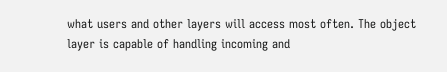what users and other layers will access most often. The object layer is capable of handling incoming and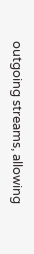outgoing streams, allowing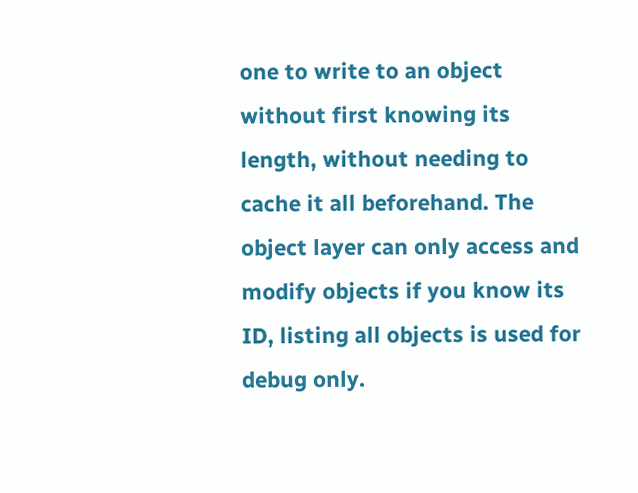one to write to an object without first knowing its length, without needing to cache it all beforehand. The object layer can only access and modify objects if you know its ID, listing all objects is used for debug only.